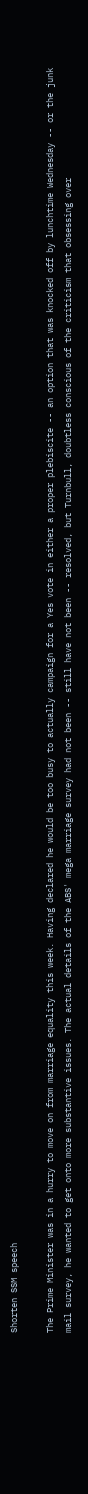Shorten SSM speech

The Prime Minister was in a hurry to move on from marriage equality this week. Having declared he would be too busy to actually campaign for a Yes vote in either a proper plebiscite -- an option that was knocked off by lunchtime Wednesday -- or the junk mail survey, he wanted to get onto more substantive issues. The actual details of the ABS' mega marriage survey had not been -- still have not been -- resolved, but Turnbull, doubtless conscious of the criticism that obsessing over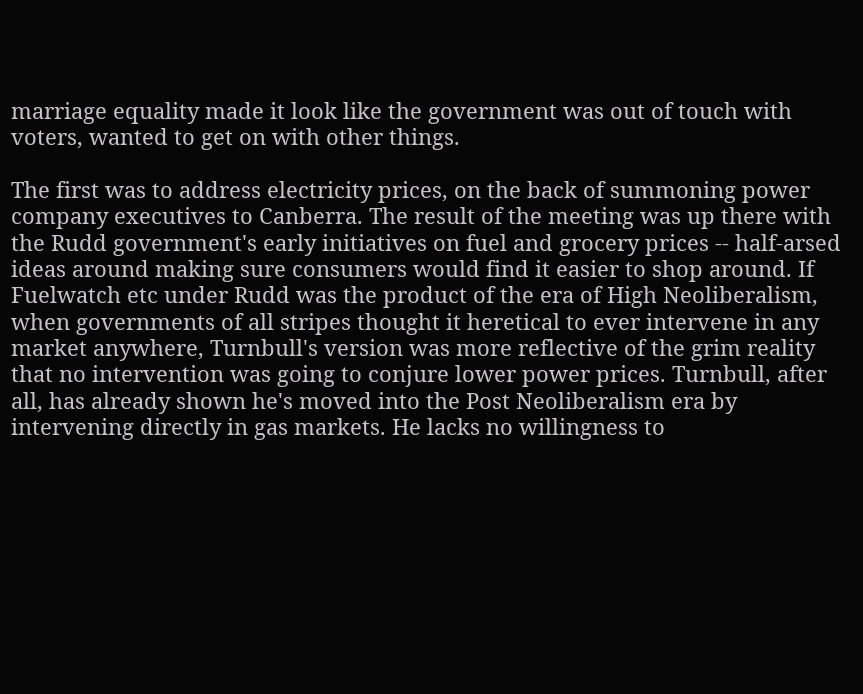marriage equality made it look like the government was out of touch with voters, wanted to get on with other things.

The first was to address electricity prices, on the back of summoning power company executives to Canberra. The result of the meeting was up there with the Rudd government's early initiatives on fuel and grocery prices -- half-arsed ideas around making sure consumers would find it easier to shop around. If Fuelwatch etc under Rudd was the product of the era of High Neoliberalism, when governments of all stripes thought it heretical to ever intervene in any market anywhere, Turnbull's version was more reflective of the grim reality that no intervention was going to conjure lower power prices. Turnbull, after all, has already shown he's moved into the Post Neoliberalism era by intervening directly in gas markets. He lacks no willingness to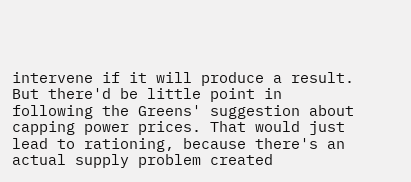intervene if it will produce a result. But there'd be little point in following the Greens' suggestion about capping power prices. That would just lead to rationing, because there's an actual supply problem created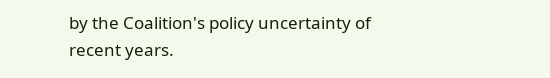by the Coalition's policy uncertainty of recent years.